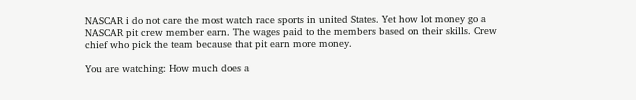NASCAR i do not care the most watch race sports in united States. Yet how lot money go a NASCAR pit crew member earn. The wages paid to the members based on their skills. Crew chief who pick the team because that pit earn more money.

You are watching: How much does a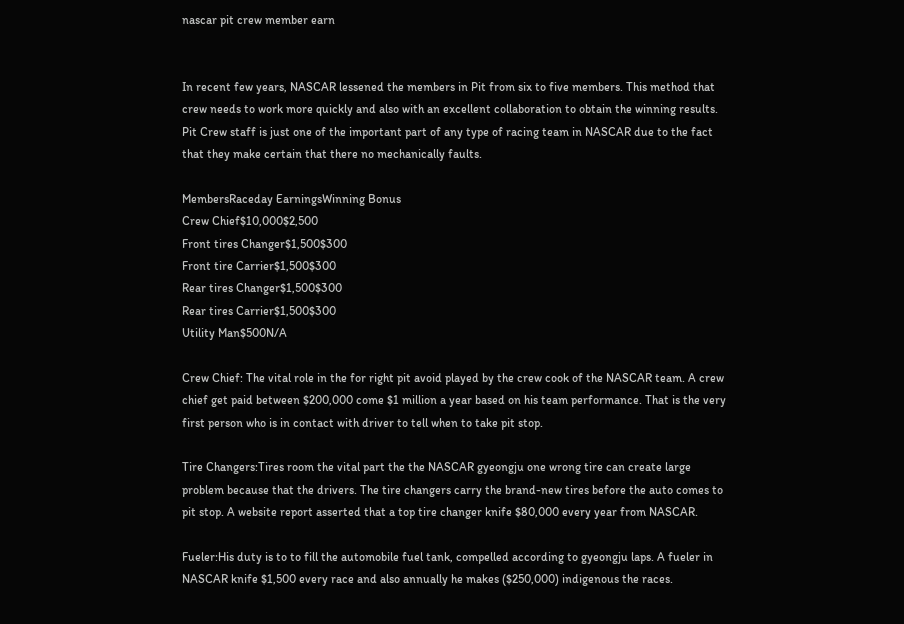nascar pit crew member earn


In recent few years, NASCAR lessened the members in Pit from six to five members. This method that crew needs to work more quickly and also with an excellent collaboration to obtain the winning results. Pit Crew staff is just one of the important part of any type of racing team in NASCAR due to the fact that they make certain that there no mechanically faults.

MembersRaceday EarningsWinning Bonus
Crew Chief$10,000$2,500
Front tires Changer$1,500$300
Front tire Carrier$1,500$300
Rear tires Changer$1,500$300
Rear tires Carrier$1,500$300
Utility Man$500N/A

Crew Chief: The vital role in the for right pit avoid played by the crew cook of the NASCAR team. A crew chief get paid between $200,000 come $1 million a year based on his team performance. That is the very first person who is in contact with driver to tell when to take pit stop.

Tire Changers:Tires room the vital part the the NASCAR gyeongju one wrong tire can create large problem because that the drivers. The tire changers carry the brand-new tires before the auto comes to pit stop. A website report asserted that a top tire changer knife $80,000 every year from NASCAR.

Fueler:His duty is to to fill the automobile fuel tank, compelled according to gyeongju laps. A fueler in NASCAR knife $1,500 every race and also annually he makes ($250,000) indigenous the races.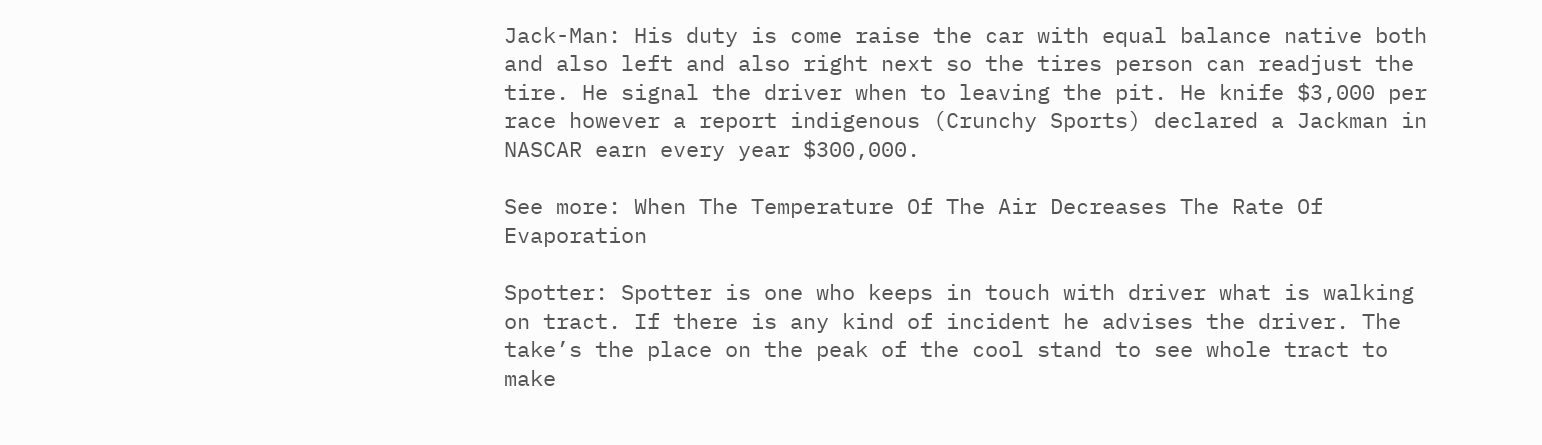Jack-Man: His duty is come raise the car with equal balance native both and also left and also right next so the tires person can readjust the tire. He signal the driver when to leaving the pit. He knife $3,000 per race however a report indigenous (Crunchy Sports) declared a Jackman in NASCAR earn every year $300,000.

See more: When The Temperature Of The Air Decreases The Rate Of Evaporation

Spotter: Spotter is one who keeps in touch with driver what is walking on tract. If there is any kind of incident he advises the driver. The take’s the place on the peak of the cool stand to see whole tract to make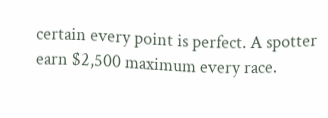certain every point is perfect. A spotter earn $2,500 maximum every race.